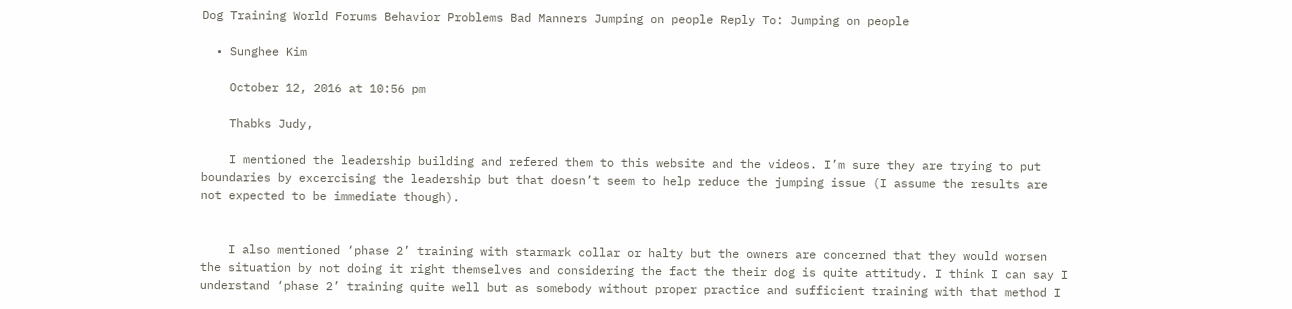Dog Training World Forums Behavior Problems Bad Manners Jumping on people Reply To: Jumping on people

  • Sunghee Kim

    October 12, 2016 at 10:56 pm

    Thabks Judy,

    I mentioned the leadership building and refered them to this website and the videos. I’m sure they are trying to put boundaries by excercising the leadership but that doesn’t seem to help reduce the jumping issue (I assume the results are not expected to be immediate though).


    I also mentioned ‘phase 2’ training with starmark collar or halty but the owners are concerned that they would worsen the situation by not doing it right themselves and considering the fact the their dog is quite attitudy. I think I can say I understand ‘phase 2’ training quite well but as somebody without proper practice and sufficient training with that method I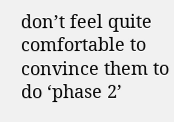don’t feel quite comfortable to convince them to do ‘phase 2’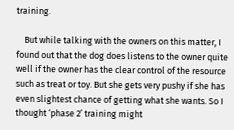training.

    But while talking with the owners on this matter, I found out that the dog does listens to the owner quite well if the owner has the clear control of the resource such as treat or toy. But she gets very pushy if she has even slightest chance of getting what she wants. So I thought ‘phase 2’ training might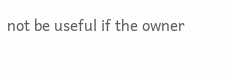not be useful if the owner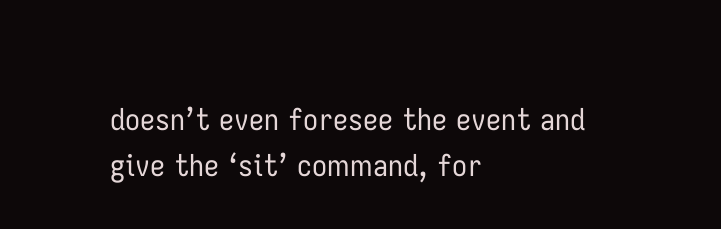doesn’t even foresee the event and give the ‘sit’ command, for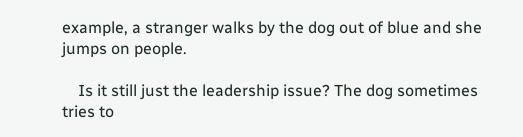example, a stranger walks by the dog out of blue and she jumps on people.

    Is it still just the leadership issue? The dog sometimes tries to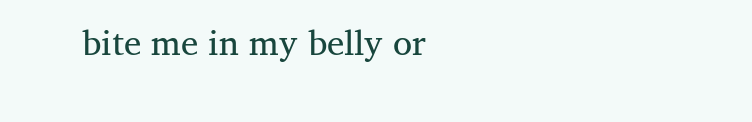bite me in my belly or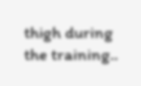thigh during the training..